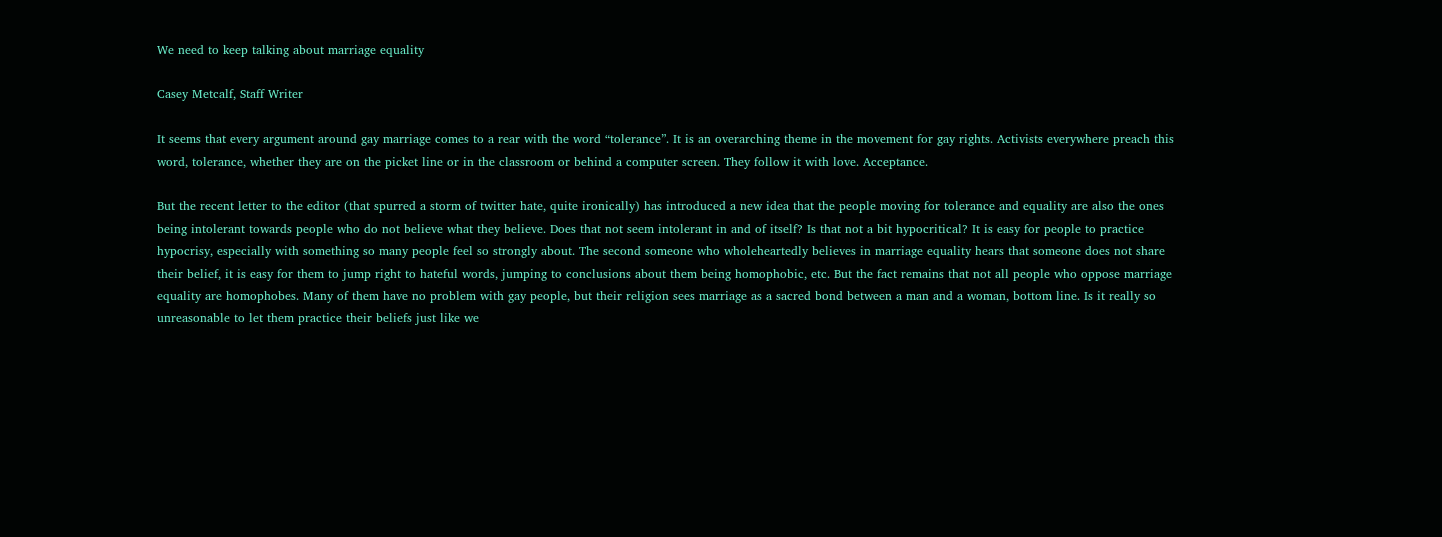We need to keep talking about marriage equality

Casey Metcalf, Staff Writer

It seems that every argument around gay marriage comes to a rear with the word “tolerance”. It is an overarching theme in the movement for gay rights. Activists everywhere preach this word, tolerance, whether they are on the picket line or in the classroom or behind a computer screen. They follow it with love. Acceptance.

But the recent letter to the editor (that spurred a storm of twitter hate, quite ironically) has introduced a new idea that the people moving for tolerance and equality are also the ones being intolerant towards people who do not believe what they believe. Does that not seem intolerant in and of itself? Is that not a bit hypocritical? It is easy for people to practice hypocrisy, especially with something so many people feel so strongly about. The second someone who wholeheartedly believes in marriage equality hears that someone does not share their belief, it is easy for them to jump right to hateful words, jumping to conclusions about them being homophobic, etc. But the fact remains that not all people who oppose marriage equality are homophobes. Many of them have no problem with gay people, but their religion sees marriage as a sacred bond between a man and a woman, bottom line. Is it really so unreasonable to let them practice their beliefs just like we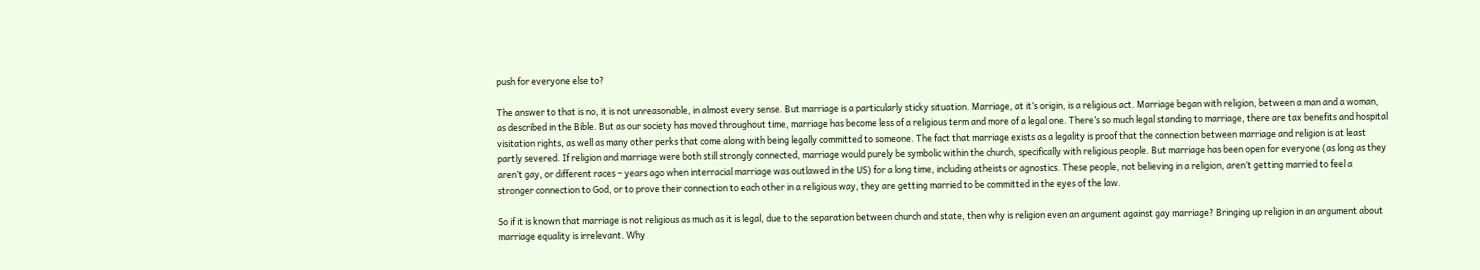push for everyone else to?

The answer to that is no, it is not unreasonable, in almost every sense. But marriage is a particularly sticky situation. Marriage, at it’s origin, is a religious act. Marriage began with religion, between a man and a woman, as described in the Bible. But as our society has moved throughout time, marriage has become less of a religious term and more of a legal one. There’s so much legal standing to marriage, there are tax benefits and hospital visitation rights, as well as many other perks that come along with being legally committed to someone. The fact that marriage exists as a legality is proof that the connection between marriage and religion is at least partly severed. If religion and marriage were both still strongly connected, marriage would purely be symbolic within the church, specifically with religious people. But marriage has been open for everyone (as long as they aren’t gay, or different races – years ago when interracial marriage was outlawed in the US) for a long time, including atheists or agnostics. These people, not believing in a religion, aren’t getting married to feel a stronger connection to God, or to prove their connection to each other in a religious way, they are getting married to be committed in the eyes of the law.

So if it is known that marriage is not religious as much as it is legal, due to the separation between church and state, then why is religion even an argument against gay marriage? Bringing up religion in an argument about marriage equality is irrelevant. Why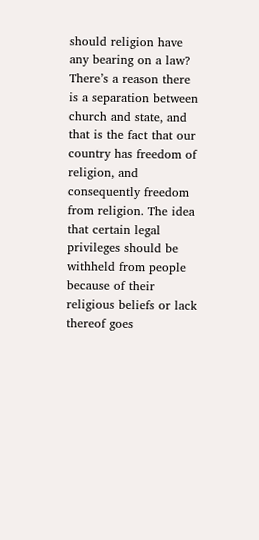should religion have any bearing on a law? There’s a reason there is a separation between church and state, and that is the fact that our country has freedom of religion, and consequently freedom from religion. The idea that certain legal privileges should be withheld from people because of their religious beliefs or lack thereof goes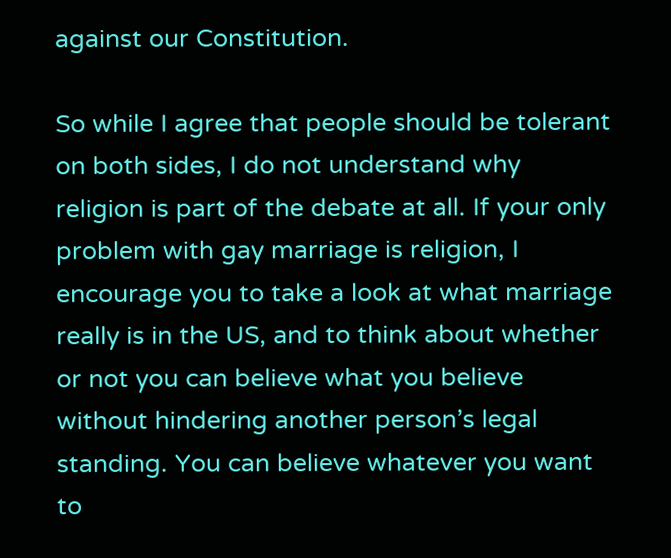against our Constitution.

So while I agree that people should be tolerant on both sides, I do not understand why religion is part of the debate at all. If your only problem with gay marriage is religion, I encourage you to take a look at what marriage really is in the US, and to think about whether or not you can believe what you believe without hindering another person’s legal standing. You can believe whatever you want to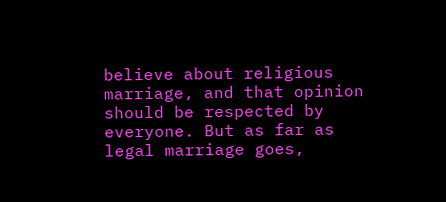believe about religious marriage, and that opinion should be respected by everyone. But as far as legal marriage goes,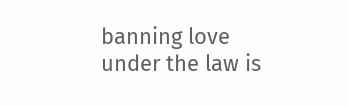banning love under the law is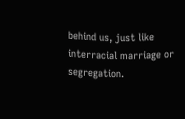behind us, just like interracial marriage or segregation.